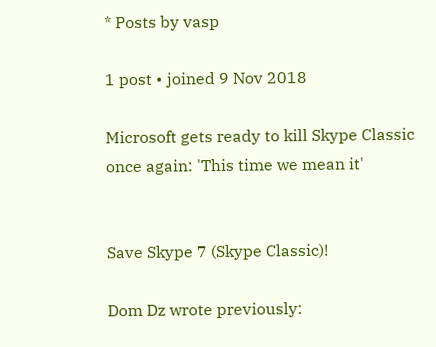* Posts by vasp

1 post • joined 9 Nov 2018

Microsoft gets ready to kill Skype Classic once again: 'This time we mean it'


Save Skype 7 (Skype Classic)!

Dom Dz wrote previously: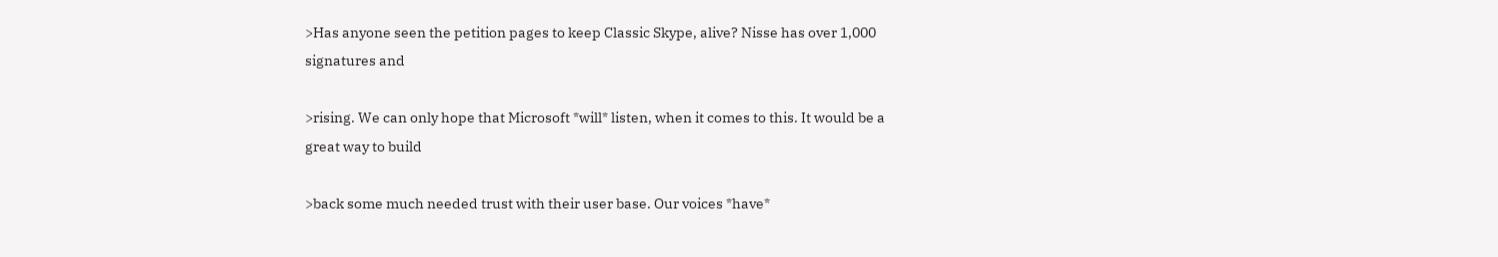>Has anyone seen the petition pages to keep Classic Skype, alive? Nisse has over 1,000 signatures and

>rising. We can only hope that Microsoft *will* listen, when it comes to this. It would be a great way to build

>back some much needed trust with their user base. Our voices *have*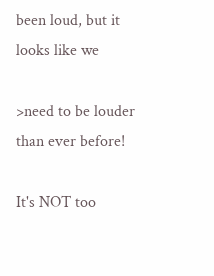been loud, but it looks like we

>need to be louder than ever before!

It's NOT too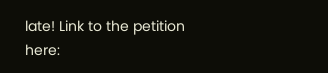late! Link to the petition here: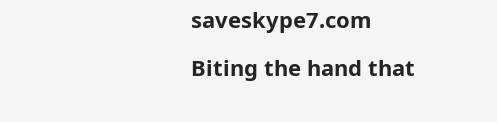saveskype7.com

Biting the hand that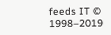feeds IT © 1998–2019